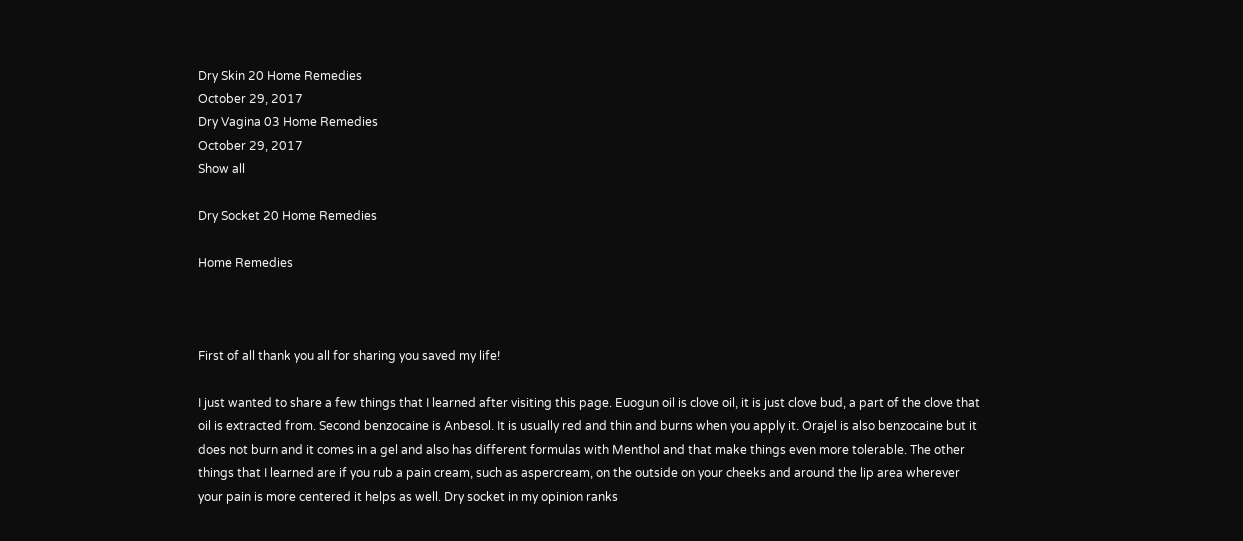Dry Skin 20 Home Remedies
October 29, 2017
Dry Vagina 03 Home Remedies
October 29, 2017
Show all

Dry Socket 20 Home Remedies

Home Remedies



First of all thank you all for sharing you saved my life!

I just wanted to share a few things that I learned after visiting this page. Euogun oil is clove oil, it is just clove bud, a part of the clove that oil is extracted from. Second benzocaine is Anbesol. It is usually red and thin and burns when you apply it. Orajel is also benzocaine but it does not burn and it comes in a gel and also has different formulas with Menthol and that make things even more tolerable. The other things that I learned are if you rub a pain cream, such as aspercream, on the outside on your cheeks and around the lip area wherever your pain is more centered it helps as well. Dry socket in my opinion ranks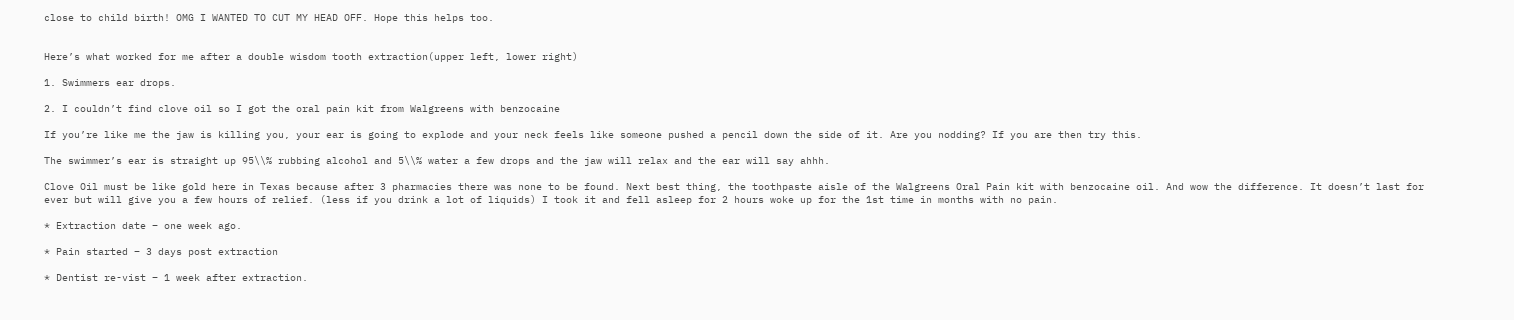close to child birth! OMG I WANTED TO CUT MY HEAD OFF. Hope this helps too.


Here’s what worked for me after a double wisdom tooth extraction(upper left, lower right)

1. Swimmers ear drops.

2. I couldn’t find clove oil so I got the oral pain kit from Walgreens with benzocaine

If you’re like me the jaw is killing you, your ear is going to explode and your neck feels like someone pushed a pencil down the side of it. Are you nodding? If you are then try this.

The swimmer’s ear is straight up 95\\% rubbing alcohol and 5\\% water a few drops and the jaw will relax and the ear will say ahhh.

Clove Oil must be like gold here in Texas because after 3 pharmacies there was none to be found. Next best thing, the toothpaste aisle of the Walgreens Oral Pain kit with benzocaine oil. And wow the difference. It doesn’t last for ever but will give you a few hours of relief. (less if you drink a lot of liquids) I took it and fell asleep for 2 hours woke up for the 1st time in months with no pain.

* Extraction date – one week ago.

* Pain started – 3 days post extraction

* Dentist re-vist – 1 week after extraction.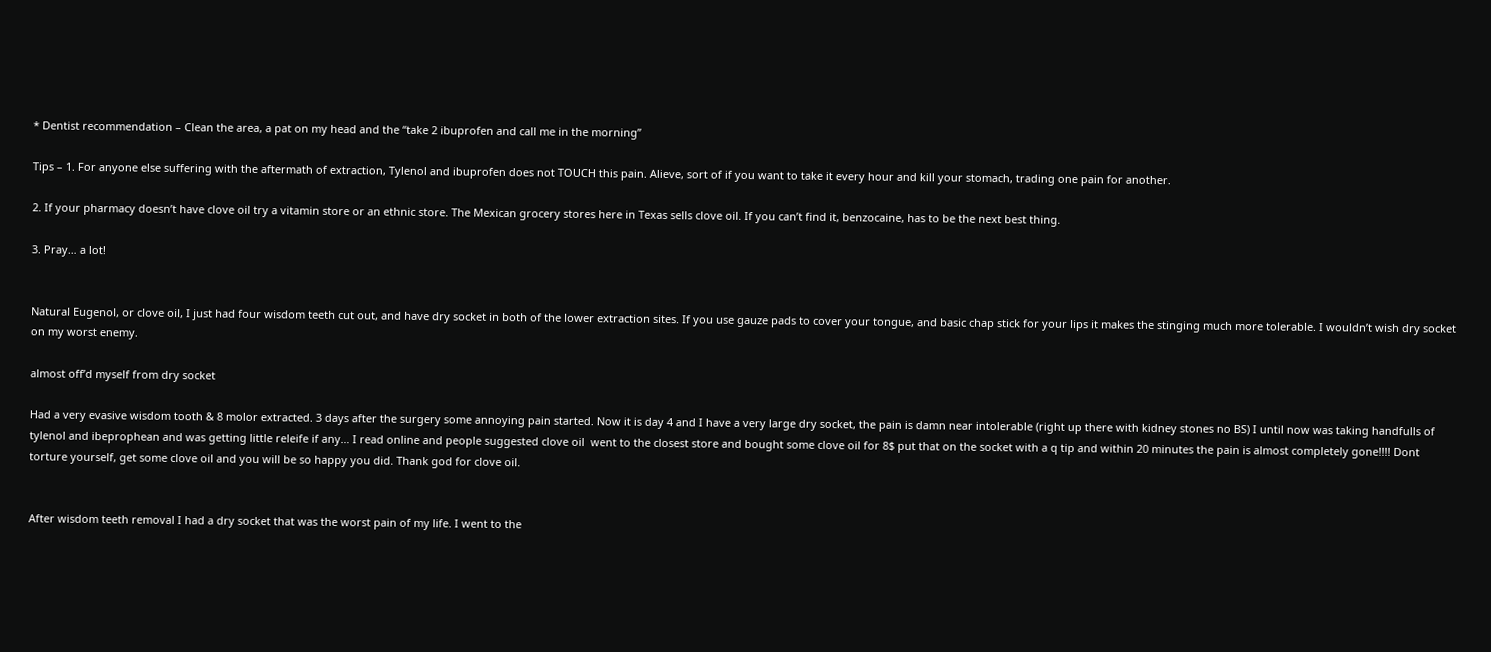* Dentist recommendation – Clean the area, a pat on my head and the “take 2 ibuprofen and call me in the morning”

Tips – 1. For anyone else suffering with the aftermath of extraction, Tylenol and ibuprofen does not TOUCH this pain. Alieve, sort of if you want to take it every hour and kill your stomach, trading one pain for another.

2. If your pharmacy doesn’t have clove oil try a vitamin store or an ethnic store. The Mexican grocery stores here in Texas sells clove oil. If you can’t find it, benzocaine, has to be the next best thing.

3. Pray… a lot!


Natural Eugenol, or clove oil, I just had four wisdom teeth cut out, and have dry socket in both of the lower extraction sites. If you use gauze pads to cover your tongue, and basic chap stick for your lips it makes the stinging much more tolerable. I wouldn’t wish dry socket on my worst enemy.

almost off’d myself from dry socket

Had a very evasive wisdom tooth & 8 molor extracted. 3 days after the surgery some annoying pain started. Now it is day 4 and I have a very large dry socket, the pain is damn near intolerable (right up there with kidney stones no BS) I until now was taking handfulls of tylenol and ibeprophean and was getting little releife if any… I read online and people suggested clove oil  went to the closest store and bought some clove oil for 8$ put that on the socket with a q tip and within 20 minutes the pain is almost completely gone!!!! Dont torture yourself, get some clove oil and you will be so happy you did. Thank god for clove oil.


After wisdom teeth removal I had a dry socket that was the worst pain of my life. I went to the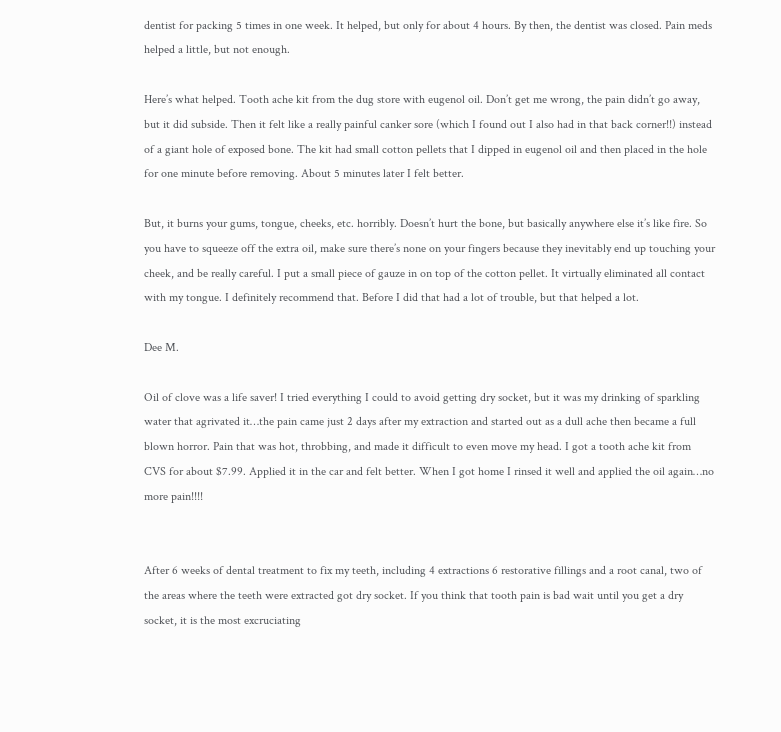dentist for packing 5 times in one week. It helped, but only for about 4 hours. By then, the dentist was closed. Pain meds helped a little, but not enough.

Here’s what helped. Tooth ache kit from the dug store with eugenol oil. Don’t get me wrong, the pain didn’t go away, but it did subside. Then it felt like a really painful canker sore (which I found out I also had in that back corner!!) instead of a giant hole of exposed bone. The kit had small cotton pellets that I dipped in eugenol oil and then placed in the hole for one minute before removing. About 5 minutes later I felt better.

But, it burns your gums, tongue, cheeks, etc. horribly. Doesn’t hurt the bone, but basically anywhere else it’s like fire. So you have to squeeze off the extra oil, make sure there’s none on your fingers because they inevitably end up touching your cheek, and be really careful. I put a small piece of gauze in on top of the cotton pellet. It virtually eliminated all contact with my tongue. I definitely recommend that. Before I did that had a lot of trouble, but that helped a lot.

Dee M.

Oil of clove was a life saver! I tried everything I could to avoid getting dry socket, but it was my drinking of sparkling water that agrivated it…the pain came just 2 days after my extraction and started out as a dull ache then became a full blown horror. Pain that was hot, throbbing, and made it difficult to even move my head. I got a tooth ache kit from CVS for about $7.99. Applied it in the car and felt better. When I got home I rinsed it well and applied the oil again…no more pain!!!!


After 6 weeks of dental treatment to fix my teeth, including 4 extractions 6 restorative fillings and a root canal, two of the areas where the teeth were extracted got dry socket. If you think that tooth pain is bad wait until you get a dry socket, it is the most excruciating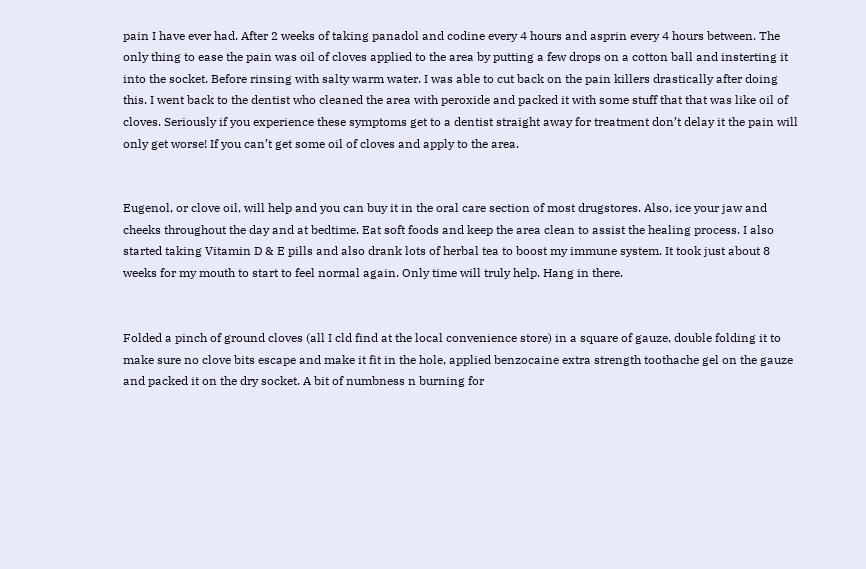pain I have ever had. After 2 weeks of taking panadol and codine every 4 hours and asprin every 4 hours between. The only thing to ease the pain was oil of cloves applied to the area by putting a few drops on a cotton ball and insterting it into the socket. Before rinsing with salty warm water. I was able to cut back on the pain killers drastically after doing this. I went back to the dentist who cleaned the area with peroxide and packed it with some stuff that that was like oil of cloves. Seriously if you experience these symptoms get to a dentist straight away for treatment don’t delay it the pain will only get worse! If you can’t get some oil of cloves and apply to the area.


Eugenol, or clove oil, will help and you can buy it in the oral care section of most drugstores. Also, ice your jaw and cheeks throughout the day and at bedtime. Eat soft foods and keep the area clean to assist the healing process. I also started taking Vitamin D & E pills and also drank lots of herbal tea to boost my immune system. It took just about 8 weeks for my mouth to start to feel normal again. Only time will truly help. Hang in there.


Folded a pinch of ground cloves (all I cld find at the local convenience store) in a square of gauze, double folding it to make sure no clove bits escape and make it fit in the hole, applied benzocaine extra strength toothache gel on the gauze and packed it on the dry socket. A bit of numbness n burning for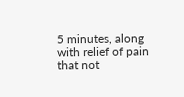5 minutes, along with relief of pain that not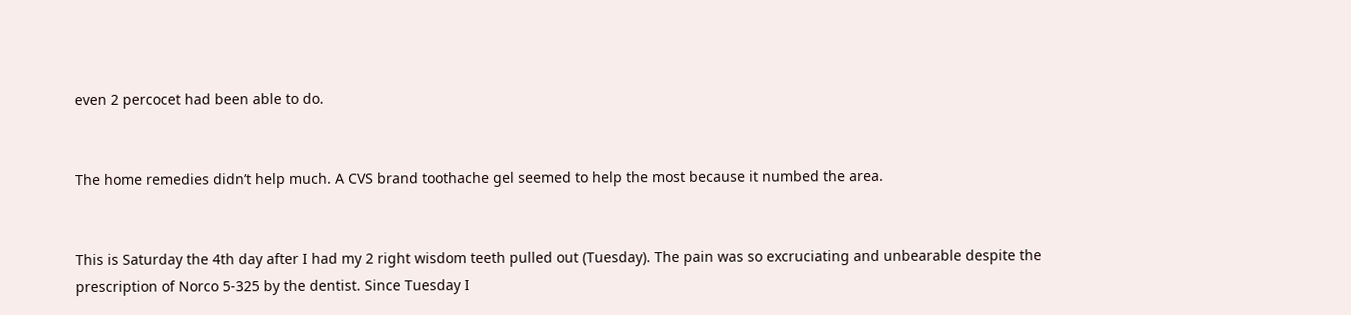even 2 percocet had been able to do.


The home remedies didn’t help much. A CVS brand toothache gel seemed to help the most because it numbed the area.


This is Saturday the 4th day after I had my 2 right wisdom teeth pulled out (Tuesday). The pain was so excruciating and unbearable despite the prescription of Norco 5-325 by the dentist. Since Tuesday I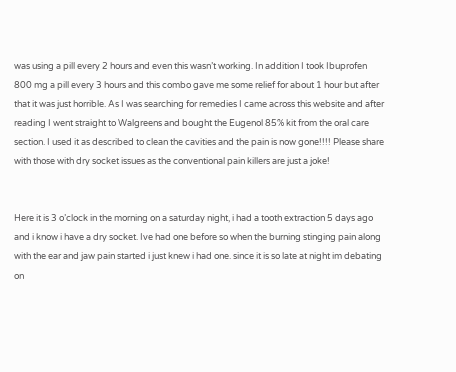was using a pill every 2 hours and even this wasn’t working. In addition I took Ibuprofen 800 mg a pill every 3 hours and this combo gave me some relief for about 1 hour but after that it was just horrible. As I was searching for remedies I came across this website and after reading I went straight to Walgreens and bought the Eugenol 85% kit from the oral care section. I used it as described to clean the cavities and the pain is now gone!!!! Please share with those with dry socket issues as the conventional pain killers are just a joke!


Here it is 3 o’clock in the morning on a saturday night, i had a tooth extraction 5 days ago and i know i have a dry socket. Ive had one before so when the burning stinging pain along with the ear and jaw pain started i just knew i had one. since it is so late at night im debating on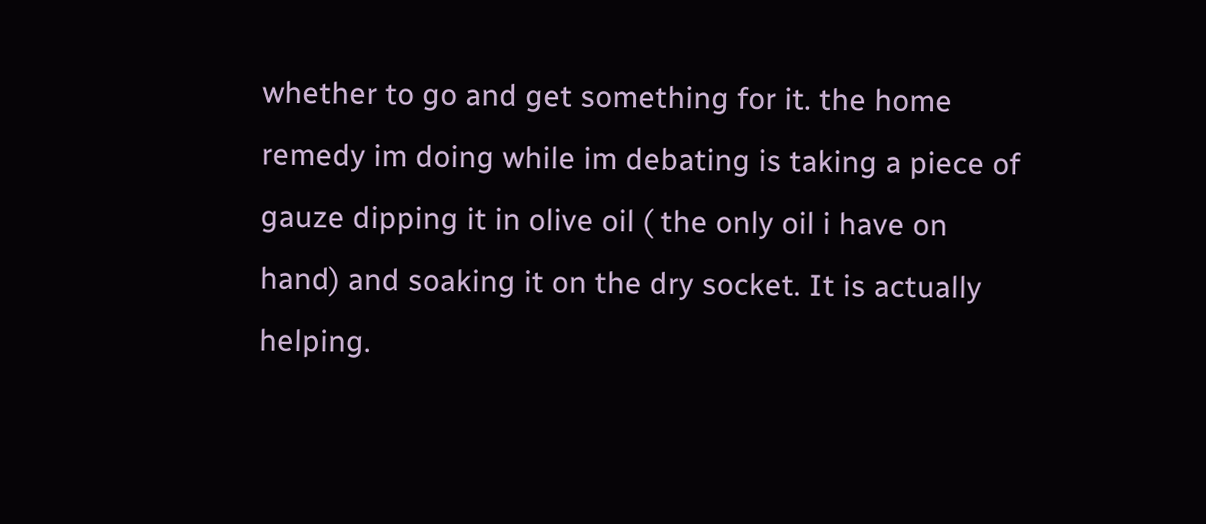whether to go and get something for it. the home remedy im doing while im debating is taking a piece of gauze dipping it in olive oil ( the only oil i have on hand) and soaking it on the dry socket. It is actually helping.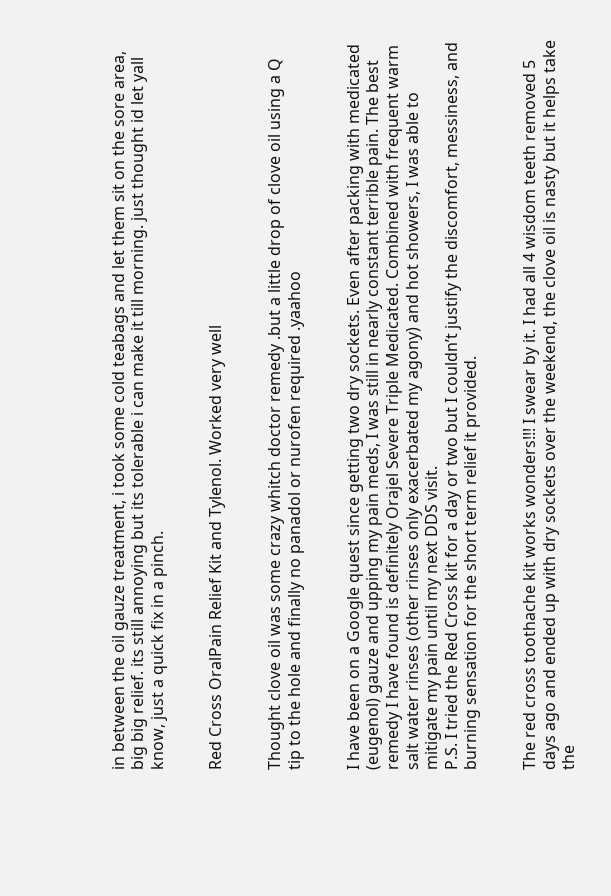in between the oil gauze treatment, i took some cold teabags and let them sit on the sore area, big big relief. its still annoying but its tolerable i can make it till morning. just thought id let yall know, just a quick fix in a pinch.


Red Cross OralPain Relief Kit and Tylenol. Worked very well


Thought clove oil was some crazy whitch doctor remedy .but a little drop of clove oil using a Q tip to the hole and finally no panadol or nurofen required .yaahoo


I have been on a Google quest since getting two dry sockets. Even after packing with medicated (eugenol) gauze and upping my pain meds, I was still in nearly constant terrible pain. The best remedy I have found is definitely Orajel Severe Triple Medicated. Combined with frequent warm salt water rinses (other rinses only exacerbated my agony) and hot showers, I was able to mitigate my pain until my next DDS visit.
P.S. I tried the Red Cross kit for a day or two but I couldn’t justify the discomfort, messiness, and burning sensation for the short term relief it provided.


The red cross toothache kit works wonders!!! I swear by it. I had all 4 wisdom teeth removed 5 days ago and ended up with dry sockets over the weekend, the clove oil is nasty but it helps take the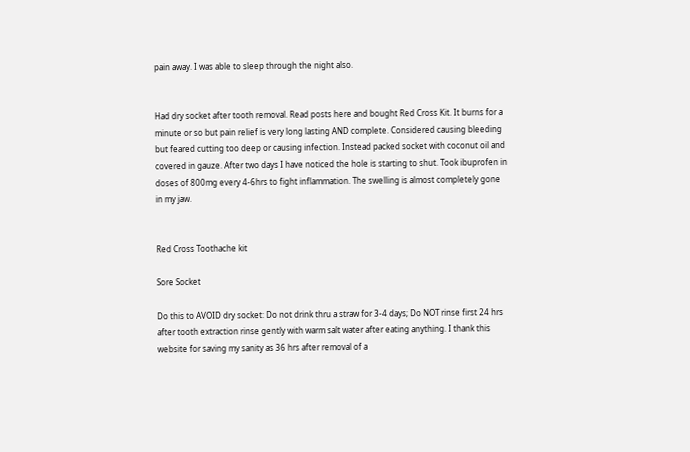pain away. I was able to sleep through the night also.


Had dry socket after tooth removal. Read posts here and bought Red Cross Kit. It burns for a minute or so but pain relief is very long lasting AND complete. Considered causing bleeding but feared cutting too deep or causing infection. Instead packed socket with coconut oil and covered in gauze. After two days I have noticed the hole is starting to shut. Took ibuprofen in doses of 800mg every 4-6hrs to fight inflammation. The swelling is almost completely gone in my jaw.


Red Cross Toothache kit

Sore Socket

Do this to AVOID dry socket: Do not drink thru a straw for 3-4 days; Do NOT rinse first 24 hrs after tooth extraction rinse gently with warm salt water after eating anything. I thank this website for saving my sanity as 36 hrs after removal of a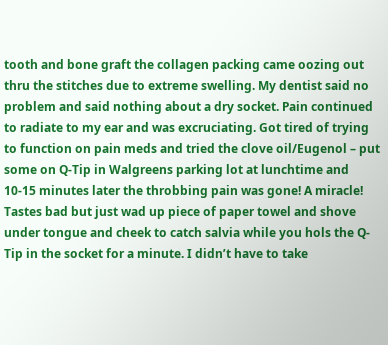tooth and bone graft the collagen packing came oozing out thru the stitches due to extreme swelling. My dentist said no problem and said nothing about a dry socket. Pain continued to radiate to my ear and was excruciating. Got tired of trying to function on pain meds and tried the clove oil/Eugenol – put some on Q-Tip in Walgreens parking lot at lunchtime and 10-15 minutes later the throbbing pain was gone! A miracle! Tastes bad but just wad up piece of paper towel and shove under tongue and cheek to catch salvia while you hols the Q-Tip in the socket for a minute. I didn’t have to take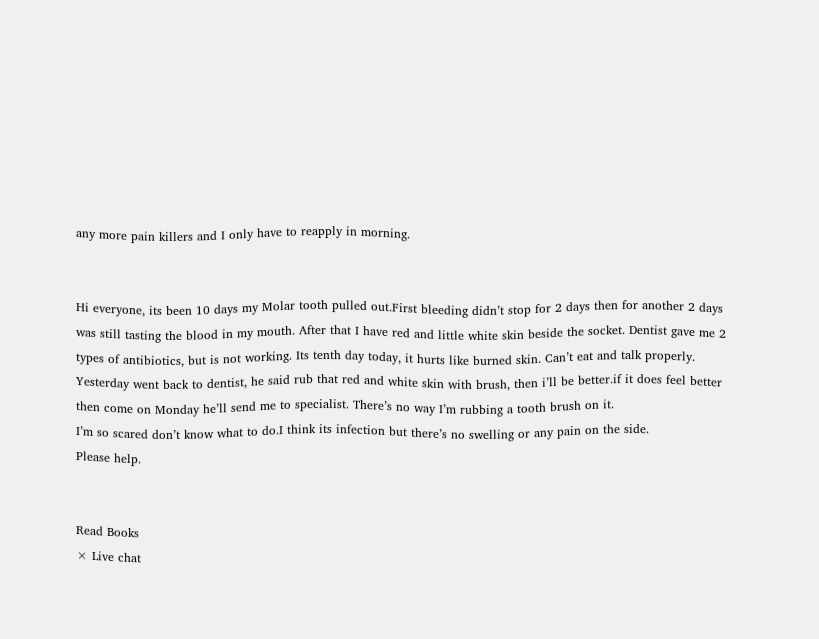any more pain killers and I only have to reapply in morning.


Hi everyone, its been 10 days my Molar tooth pulled out.First bleeding didn’t stop for 2 days then for another 2 days was still tasting the blood in my mouth. After that I have red and little white skin beside the socket. Dentist gave me 2 types of antibiotics, but is not working. Its tenth day today, it hurts like burned skin. Can’t eat and talk properly. Yesterday went back to dentist, he said rub that red and white skin with brush, then i’ll be better.if it does feel better then come on Monday he’ll send me to specialist. There’s no way I’m rubbing a tooth brush on it.
I’m so scared don’t know what to do.I think its infection but there’s no swelling or any pain on the side.
Please help.


Read Books
× Live chat